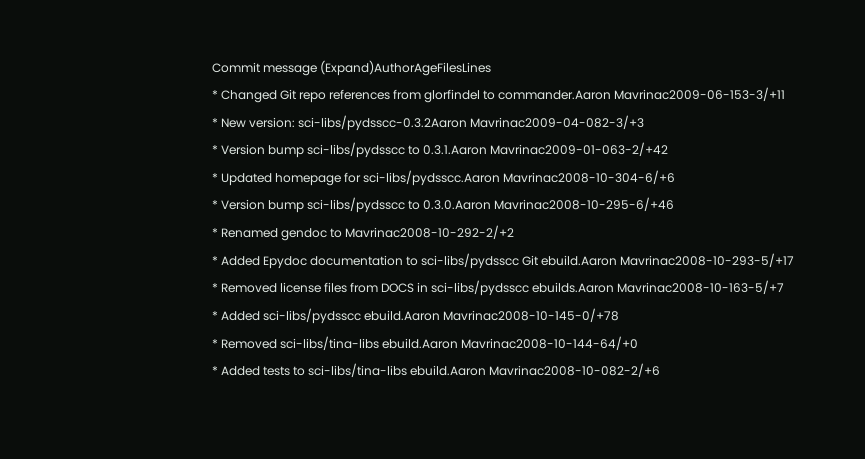Commit message (Expand)AuthorAgeFilesLines
* Changed Git repo references from glorfindel to commander.Aaron Mavrinac2009-06-153-3/+11
* New version: sci-libs/pydsscc-0.3.2Aaron Mavrinac2009-04-082-3/+3
* Version bump sci-libs/pydsscc to 0.3.1.Aaron Mavrinac2009-01-063-2/+42
* Updated homepage for sci-libs/pydsscc.Aaron Mavrinac2008-10-304-6/+6
* Version bump sci-libs/pydsscc to 0.3.0.Aaron Mavrinac2008-10-295-6/+46
* Renamed gendoc to Mavrinac2008-10-292-2/+2
* Added Epydoc documentation to sci-libs/pydsscc Git ebuild.Aaron Mavrinac2008-10-293-5/+17
* Removed license files from DOCS in sci-libs/pydsscc ebuilds.Aaron Mavrinac2008-10-163-5/+7
* Added sci-libs/pydsscc ebuild.Aaron Mavrinac2008-10-145-0/+78
* Removed sci-libs/tina-libs ebuild.Aaron Mavrinac2008-10-144-64/+0
* Added tests to sci-libs/tina-libs ebuild.Aaron Mavrinac2008-10-082-2/+6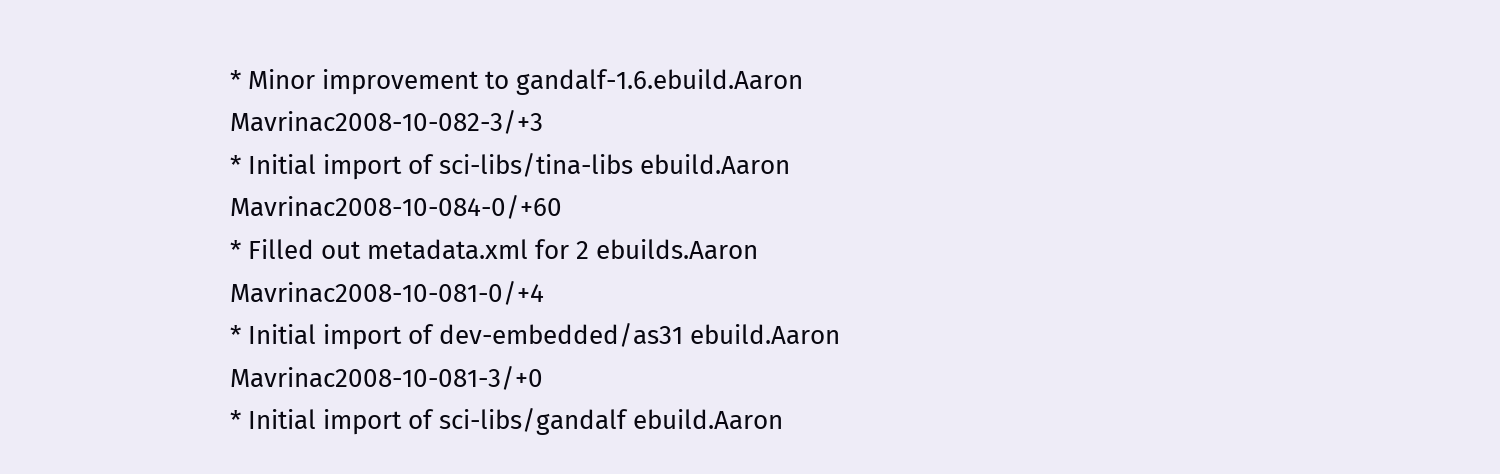* Minor improvement to gandalf-1.6.ebuild.Aaron Mavrinac2008-10-082-3/+3
* Initial import of sci-libs/tina-libs ebuild.Aaron Mavrinac2008-10-084-0/+60
* Filled out metadata.xml for 2 ebuilds.Aaron Mavrinac2008-10-081-0/+4
* Initial import of dev-embedded/as31 ebuild.Aaron Mavrinac2008-10-081-3/+0
* Initial import of sci-libs/gandalf ebuild.Aaron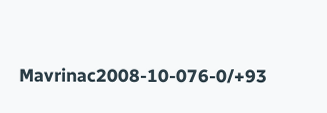Mavrinac2008-10-076-0/+93